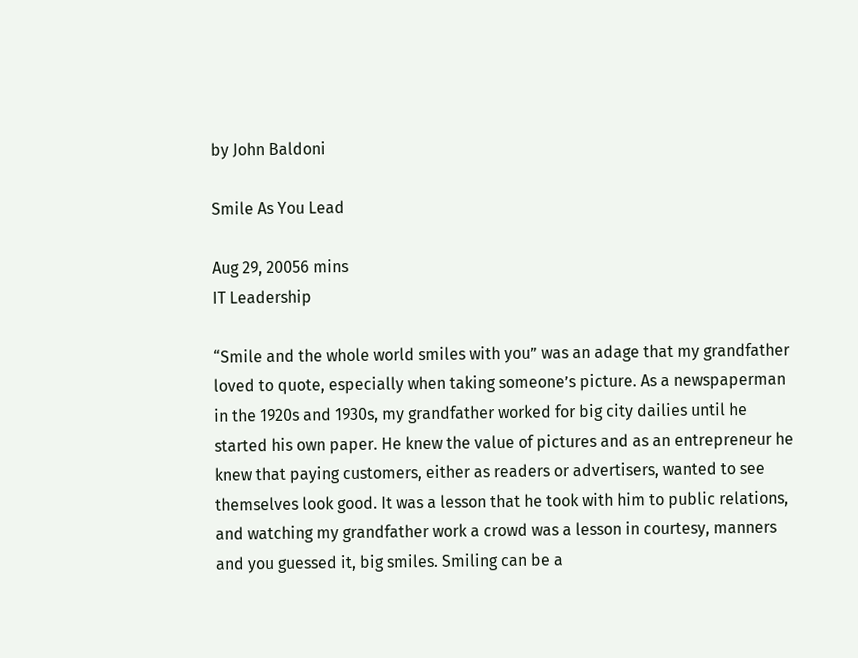by John Baldoni

Smile As You Lead

Aug 29, 20056 mins
IT Leadership

“Smile and the whole world smiles with you” was an adage that my grandfather loved to quote, especially when taking someone’s picture. As a newspaperman in the 1920s and 1930s, my grandfather worked for big city dailies until he started his own paper. He knew the value of pictures and as an entrepreneur he knew that paying customers, either as readers or advertisers, wanted to see themselves look good. It was a lesson that he took with him to public relations, and watching my grandfather work a crowd was a lesson in courtesy, manners and you guessed it, big smiles. Smiling can be a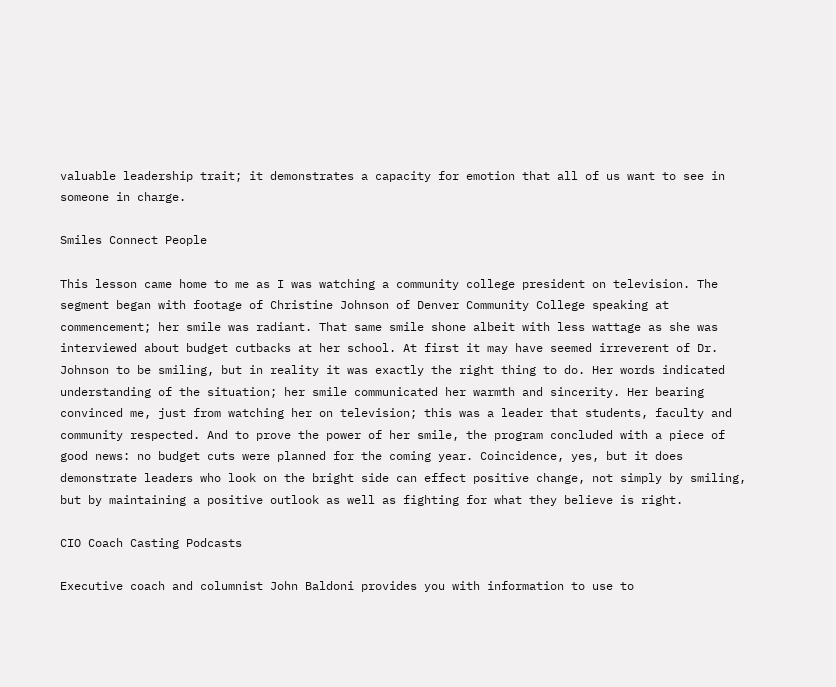valuable leadership trait; it demonstrates a capacity for emotion that all of us want to see in someone in charge.

Smiles Connect People

This lesson came home to me as I was watching a community college president on television. The segment began with footage of Christine Johnson of Denver Community College speaking at commencement; her smile was radiant. That same smile shone albeit with less wattage as she was interviewed about budget cutbacks at her school. At first it may have seemed irreverent of Dr. Johnson to be smiling, but in reality it was exactly the right thing to do. Her words indicated understanding of the situation; her smile communicated her warmth and sincerity. Her bearing convinced me, just from watching her on television; this was a leader that students, faculty and community respected. And to prove the power of her smile, the program concluded with a piece of good news: no budget cuts were planned for the coming year. Coincidence, yes, but it does demonstrate leaders who look on the bright side can effect positive change, not simply by smiling, but by maintaining a positive outlook as well as fighting for what they believe is right.

CIO Coach Casting Podcasts

Executive coach and columnist John Baldoni provides you with information to use to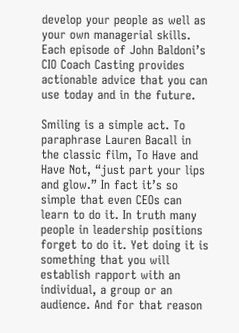develop your people as well as your own managerial skills. Each episode of John Baldoni’s CIO Coach Casting provides actionable advice that you can use today and in the future.

Smiling is a simple act. To paraphrase Lauren Bacall in the classic film, To Have and Have Not, “just part your lips and glow.” In fact it’s so simple that even CEOs can learn to do it. In truth many people in leadership positions forget to do it. Yet doing it is something that you will establish rapport with an individual, a group or an audience. And for that reason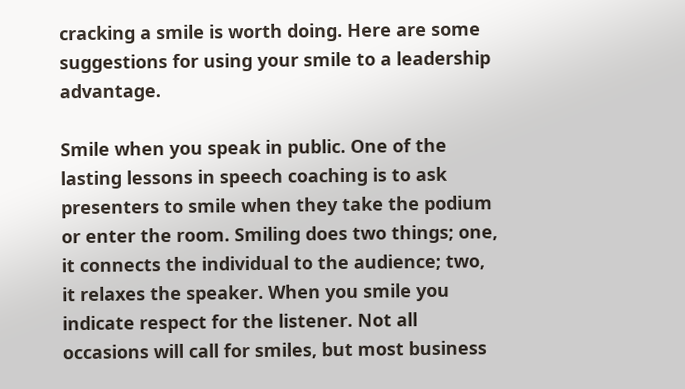cracking a smile is worth doing. Here are some suggestions for using your smile to a leadership advantage.

Smile when you speak in public. One of the lasting lessons in speech coaching is to ask presenters to smile when they take the podium or enter the room. Smiling does two things; one, it connects the individual to the audience; two, it relaxes the speaker. When you smile you indicate respect for the listener. Not all occasions will call for smiles, but most business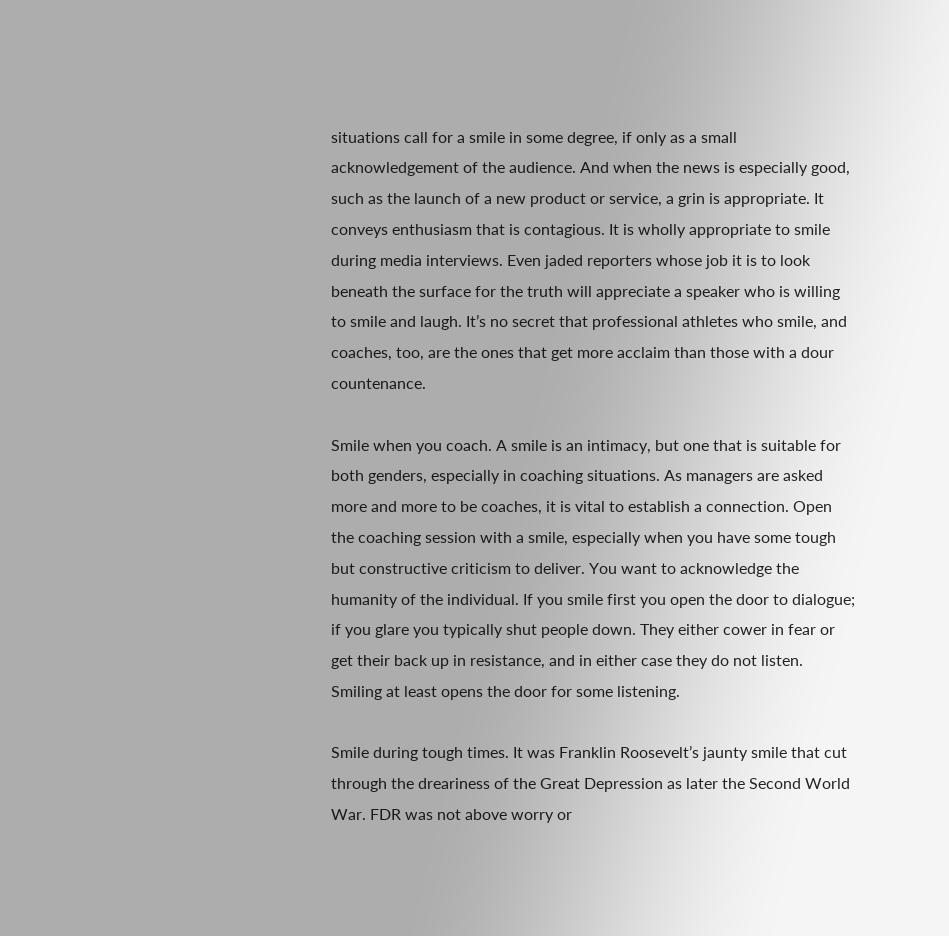situations call for a smile in some degree, if only as a small acknowledgement of the audience. And when the news is especially good, such as the launch of a new product or service, a grin is appropriate. It conveys enthusiasm that is contagious. It is wholly appropriate to smile during media interviews. Even jaded reporters whose job it is to look beneath the surface for the truth will appreciate a speaker who is willing to smile and laugh. It’s no secret that professional athletes who smile, and coaches, too, are the ones that get more acclaim than those with a dour countenance.

Smile when you coach. A smile is an intimacy, but one that is suitable for both genders, especially in coaching situations. As managers are asked more and more to be coaches, it is vital to establish a connection. Open the coaching session with a smile, especially when you have some tough but constructive criticism to deliver. You want to acknowledge the humanity of the individual. If you smile first you open the door to dialogue; if you glare you typically shut people down. They either cower in fear or get their back up in resistance, and in either case they do not listen. Smiling at least opens the door for some listening.

Smile during tough times. It was Franklin Roosevelt’s jaunty smile that cut through the dreariness of the Great Depression as later the Second World War. FDR was not above worry or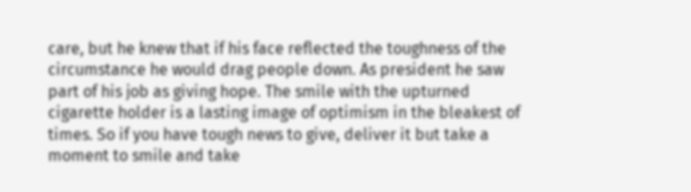care, but he knew that if his face reflected the toughness of the circumstance he would drag people down. As president he saw part of his job as giving hope. The smile with the upturned cigarette holder is a lasting image of optimism in the bleakest of times. So if you have tough news to give, deliver it but take a moment to smile and take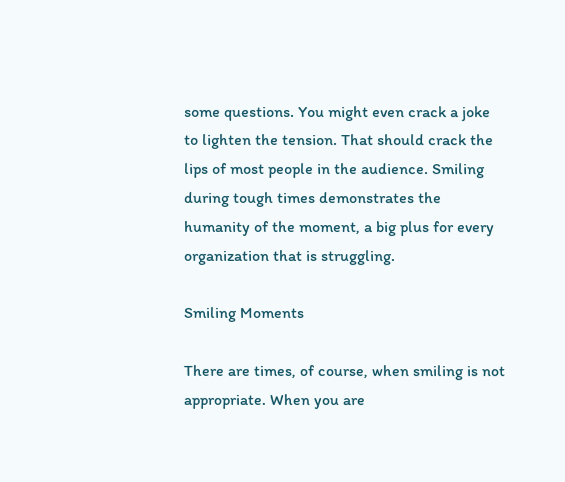some questions. You might even crack a joke to lighten the tension. That should crack the lips of most people in the audience. Smiling during tough times demonstrates the humanity of the moment, a big plus for every organization that is struggling.

Smiling Moments

There are times, of course, when smiling is not appropriate. When you are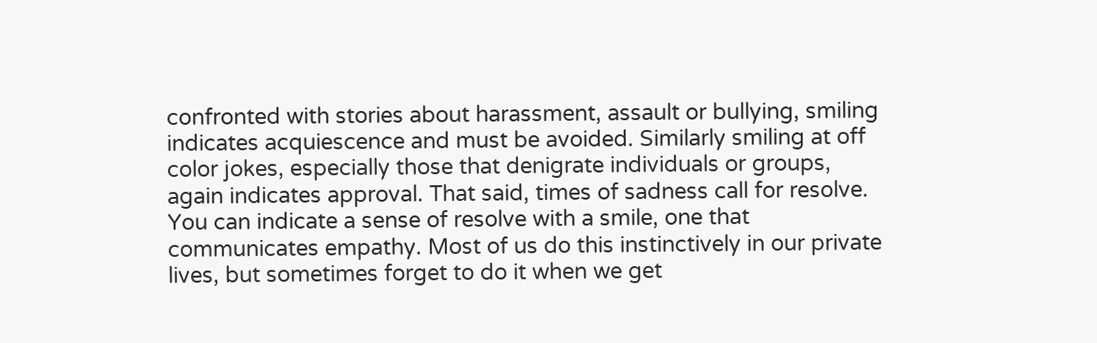confronted with stories about harassment, assault or bullying, smiling indicates acquiescence and must be avoided. Similarly smiling at off color jokes, especially those that denigrate individuals or groups, again indicates approval. That said, times of sadness call for resolve. You can indicate a sense of resolve with a smile, one that communicates empathy. Most of us do this instinctively in our private lives, but sometimes forget to do it when we get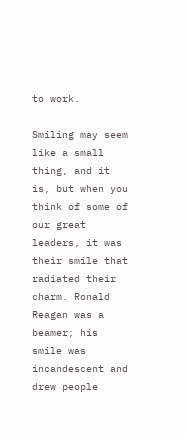to work.

Smiling may seem like a small thing, and it is, but when you think of some of our great leaders, it was their smile that radiated their charm. Ronald Reagan was a beamer; his smile was incandescent and drew people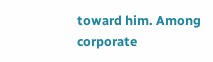toward him. Among corporate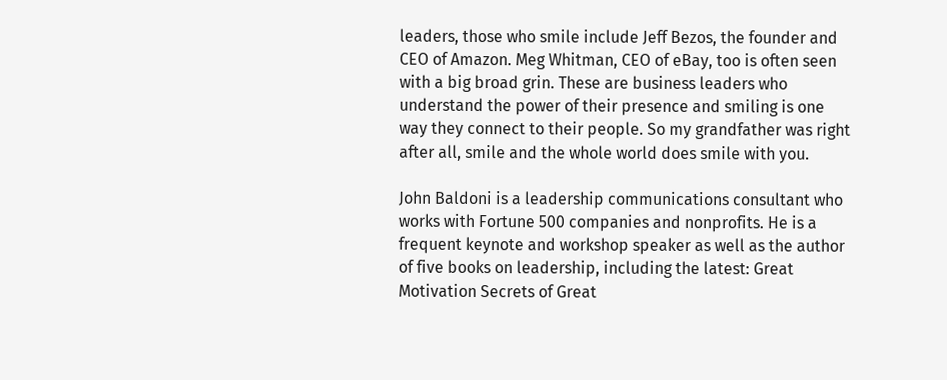leaders, those who smile include Jeff Bezos, the founder and CEO of Amazon. Meg Whitman, CEO of eBay, too is often seen with a big broad grin. These are business leaders who understand the power of their presence and smiling is one way they connect to their people. So my grandfather was right after all, smile and the whole world does smile with you.

John Baldoni is a leadership communications consultant who works with Fortune 500 companies and nonprofits. He is a frequent keynote and workshop speaker as well as the author of five books on leadership, including the latest: Great Motivation Secrets of Great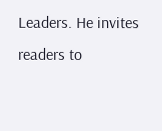Leaders. He invites readers to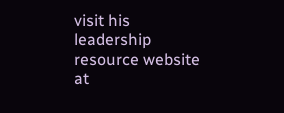visit his leadership resource website at